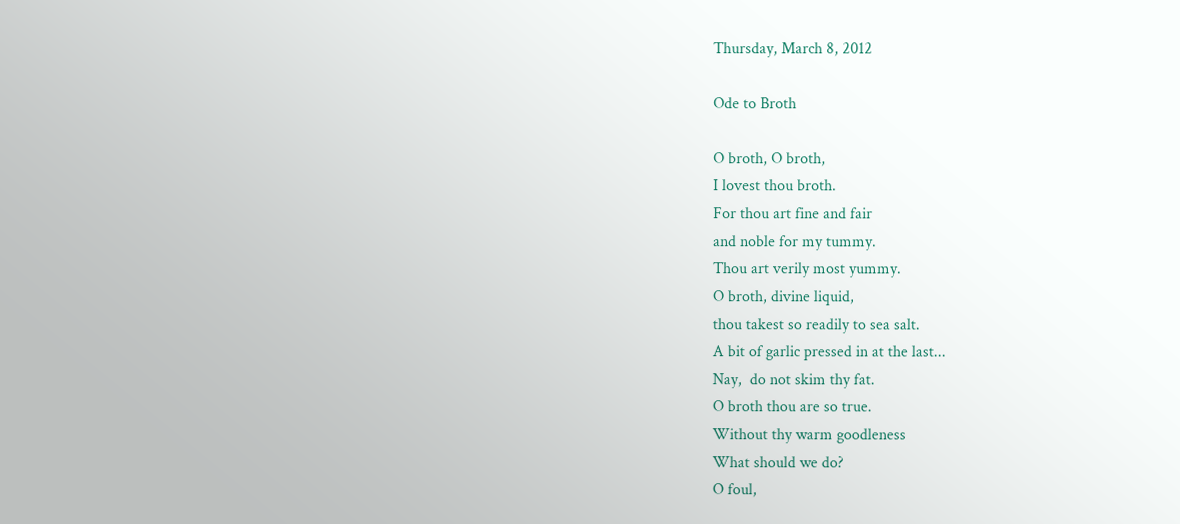Thursday, March 8, 2012

Ode to Broth

O broth, O broth,
I lovest thou broth.
For thou art fine and fair
and noble for my tummy.
Thou art verily most yummy.
O broth, divine liquid,
thou takest so readily to sea salt.
A bit of garlic pressed in at the last...
Nay,  do not skim thy fat.
O broth thou are so true.
Without thy warm goodleness
What should we do?
O foul,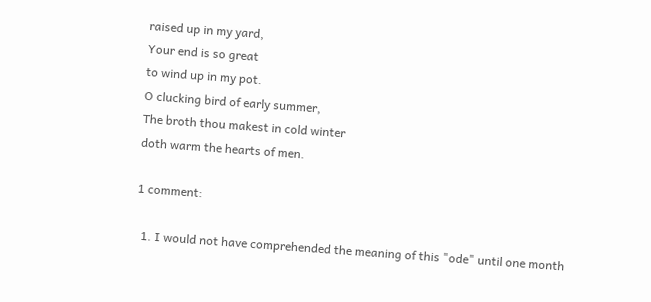raised up in my yard,
Your end is so great
to wind up in my pot.
O clucking bird of early summer,
The broth thou makest in cold winter
doth warm the hearts of men.

1 comment:

  1. I would not have comprehended the meaning of this "ode" until one month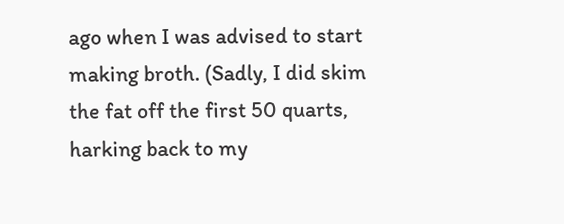ago when I was advised to start making broth. (Sadly, I did skim the fat off the first 50 quarts, harking back to my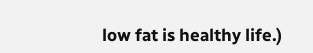low fat is healthy life.)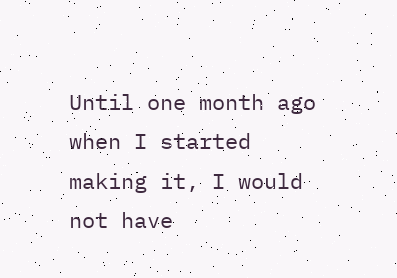Until one month ago when I started making it, I would not have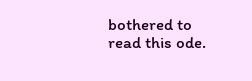bothered to read this ode.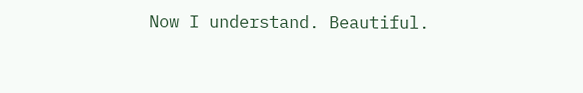Now I understand. Beautiful.